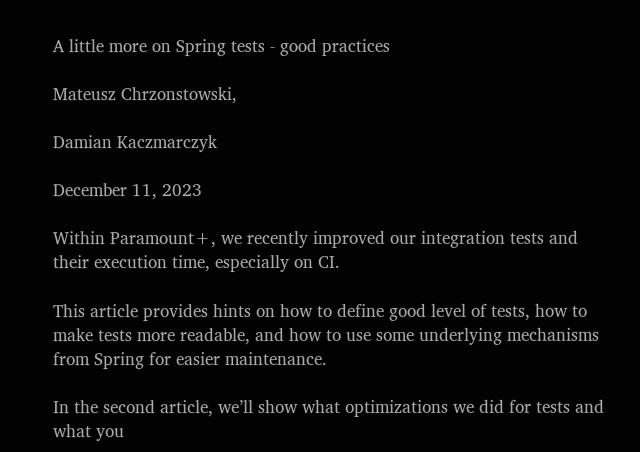A little more on Spring tests - good practices

Mateusz Chrzonstowski,

Damian Kaczmarczyk

December 11, 2023

Within Paramount+, we recently improved our integration tests and their execution time, especially on CI.

This article provides hints on how to define good level of tests, how to make tests more readable, and how to use some underlying mechanisms from Spring for easier maintenance.

In the second article, we’ll show what optimizations we did for tests and what you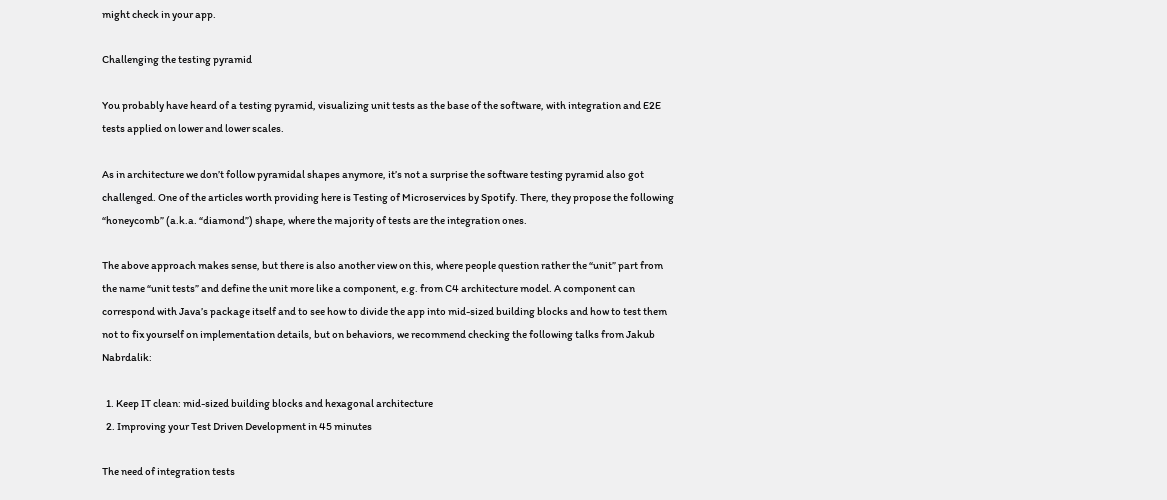might check in your app.

Challenging the testing pyramid

You probably have heard of a testing pyramid, visualizing unit tests as the base of the software, with integration and E2E tests applied on lower and lower scales.

As in architecture we don’t follow pyramidal shapes anymore, it’s not a surprise the software testing pyramid also got challenged. One of the articles worth providing here is Testing of Microservices by Spotify. There, they propose the following “honeycomb” (a.k.a. “diamond”) shape, where the majority of tests are the integration ones.

The above approach makes sense, but there is also another view on this, where people question rather the “unit” part from the name “unit tests” and define the unit more like a component, e.g. from C4 architecture model. A component can correspond with Java’s package itself and to see how to divide the app into mid-sized building blocks and how to test them not to fix yourself on implementation details, but on behaviors, we recommend checking the following talks from Jakub Nabrdalik:

  1. Keep IT clean: mid-sized building blocks and hexagonal architecture
  2. Improving your Test Driven Development in 45 minutes

The need of integration tests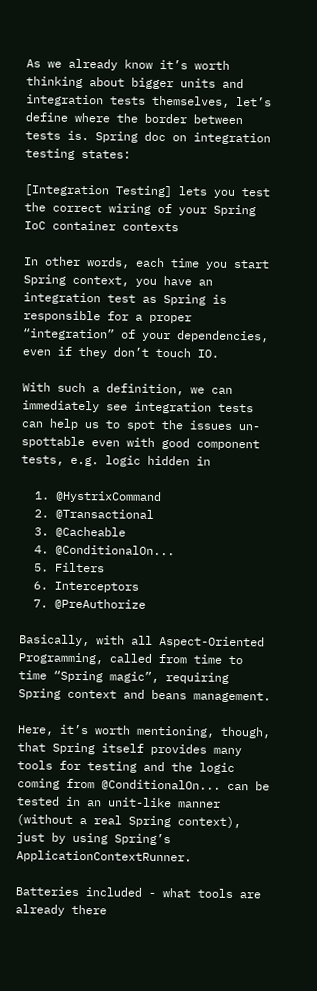As we already know it’s worth thinking about bigger units and integration tests themselves, let’s define where the border between tests is. Spring doc on integration testing states:

[Integration Testing] lets you test the correct wiring of your Spring IoC container contexts

In other words, each time you start Spring context, you have an integration test as Spring is responsible for a proper “integration” of your dependencies, even if they don’t touch IO.

With such a definition, we can immediately see integration tests can help us to spot the issues un-spottable even with good component tests, e.g. logic hidden in

  1. @HystrixCommand
  2. @Transactional
  3. @Cacheable
  4. @ConditionalOn...
  5. Filters
  6. Interceptors
  7. @PreAuthorize

Basically, with all Aspect-Oriented Programming, called from time to time “Spring magic”, requiring Spring context and beans management.

Here, it’s worth mentioning, though, that Spring itself provides many tools for testing and the logic coming from @ConditionalOn... can be tested in an unit-like manner (without a real Spring context), just by using Spring’s ApplicationContextRunner.

Batteries included - what tools are already there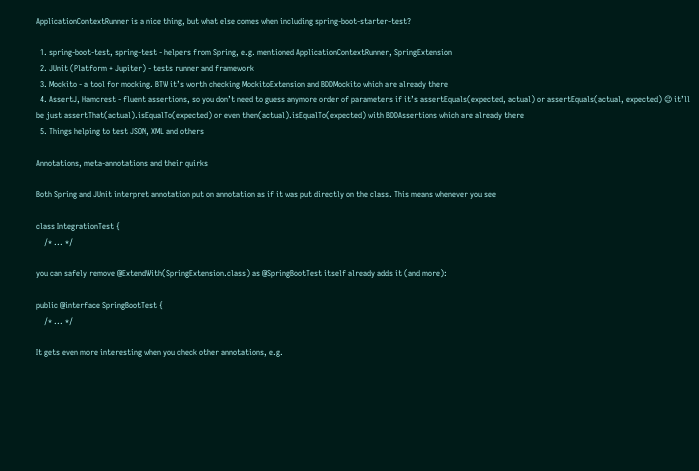ApplicationContextRunner is a nice thing, but what else comes when including spring-boot-starter-test?

  1. spring-boot-test, spring-test - helpers from Spring, e.g. mentioned ApplicationContextRunner, SpringExtension
  2. JUnit (Platform + Jupiter) - tests runner and framework
  3. Mockito - a tool for mocking. BTW it’s worth checking MockitoExtension and BDDMockito which are already there
  4. AssertJ, Hamcrest - fluent assertions, so you don’t need to guess anymore order of parameters if it’s assertEquals(expected, actual) or assertEquals(actual, expected) 😉 it’ll be just assertThat(actual).isEqualTo(expected) or even then(actual).isEqualTo(expected) with BDDAssertions which are already there
  5. Things helping to test JSON, XML and others

Annotations, meta-annotations and their quirks

Both Spring and JUnit interpret annotation put on annotation as if it was put directly on the class. This means whenever you see

class IntegrationTest {
    /* ... */

you can safely remove @ExtendWith(SpringExtension.class) as @SpringBootTest itself already adds it (and more):

public @interface SpringBootTest {
    /* ... */

It gets even more interesting when you check other annotations, e.g.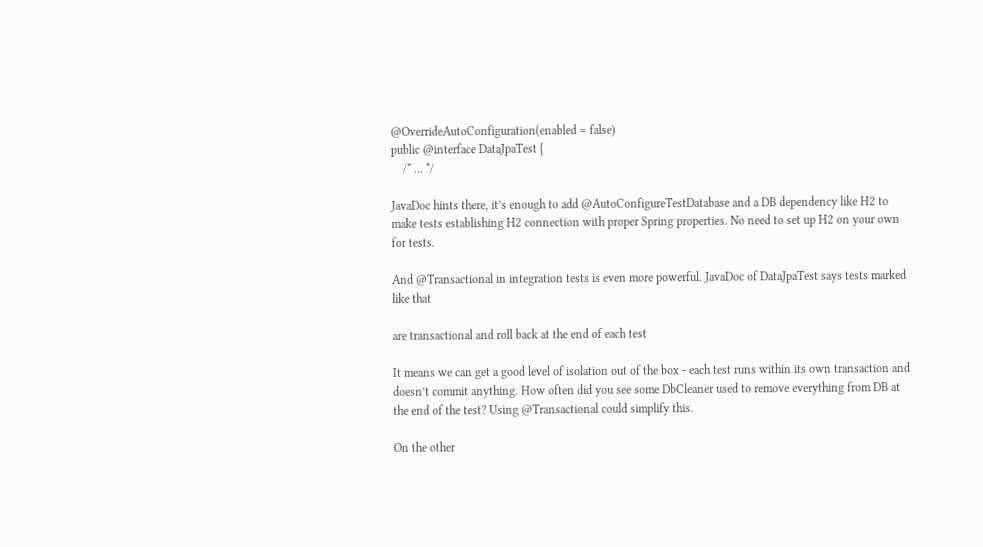@OverrideAutoConfiguration(enabled = false)
public @interface DataJpaTest {
    /* ... */

JavaDoc hints there, it’s enough to add @AutoConfigureTestDatabase and a DB dependency like H2 to make tests establishing H2 connection with proper Spring properties. No need to set up H2 on your own for tests.

And @Transactional in integration tests is even more powerful. JavaDoc of DataJpaTest says tests marked like that

are transactional and roll back at the end of each test

It means we can get a good level of isolation out of the box - each test runs within its own transaction and doesn’t commit anything. How often did you see some DbCleaner used to remove everything from DB at the end of the test? Using @Transactional could simplify this.

On the other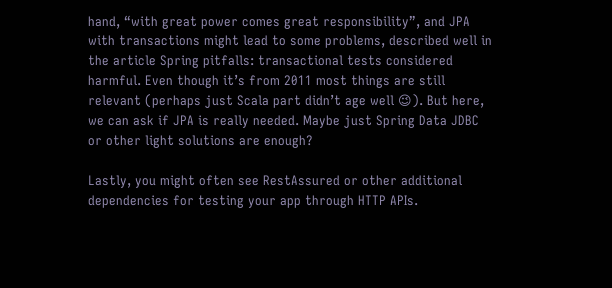hand, “with great power comes great responsibility”, and JPA with transactions might lead to some problems, described well in the article Spring pitfalls: transactional tests considered harmful. Even though it’s from 2011 most things are still relevant (perhaps just Scala part didn’t age well 😉). But here, we can ask if JPA is really needed. Maybe just Spring Data JDBC or other light solutions are enough?

Lastly, you might often see RestAssured or other additional dependencies for testing your app through HTTP APIs.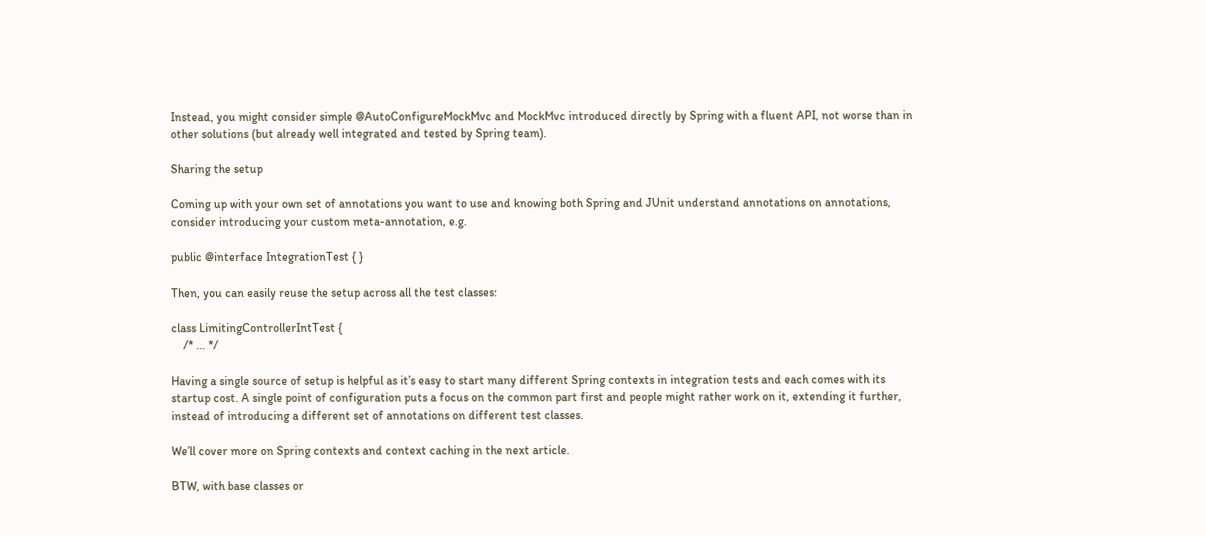Instead, you might consider simple @AutoConfigureMockMvc and MockMvc introduced directly by Spring with a fluent API, not worse than in other solutions (but already well integrated and tested by Spring team).

Sharing the setup

Coming up with your own set of annotations you want to use and knowing both Spring and JUnit understand annotations on annotations, consider introducing your custom meta-annotation, e.g.

public @interface IntegrationTest { }

Then, you can easily reuse the setup across all the test classes:

class LimitingControllerIntTest {
    /* ... */

Having a single source of setup is helpful as it’s easy to start many different Spring contexts in integration tests and each comes with its startup cost. A single point of configuration puts a focus on the common part first and people might rather work on it, extending it further, instead of introducing a different set of annotations on different test classes.

We’ll cover more on Spring contexts and context caching in the next article.

BTW, with base classes or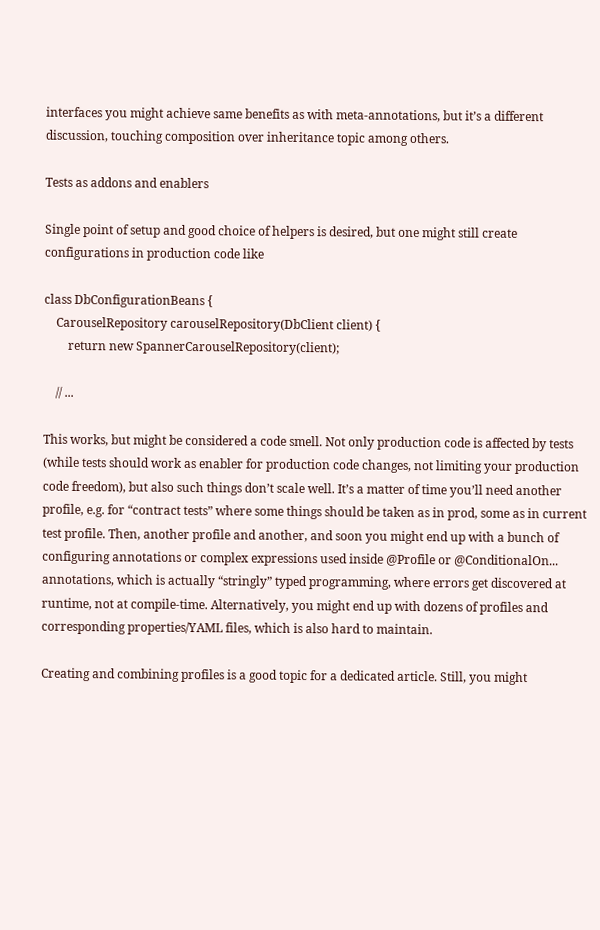interfaces you might achieve same benefits as with meta-annotations, but it’s a different discussion, touching composition over inheritance topic among others.

Tests as addons and enablers

Single point of setup and good choice of helpers is desired, but one might still create configurations in production code like

class DbConfigurationBeans {
    CarouselRepository carouselRepository(DbClient client) {
        return new SpannerCarouselRepository(client);

    // ...

This works, but might be considered a code smell. Not only production code is affected by tests (while tests should work as enabler for production code changes, not limiting your production code freedom), but also such things don’t scale well. It’s a matter of time you’ll need another profile, e.g. for “contract tests” where some things should be taken as in prod, some as in current test profile. Then, another profile and another, and soon you might end up with a bunch of configuring annotations or complex expressions used inside @Profile or @ConditionalOn... annotations, which is actually “stringly” typed programming, where errors get discovered at runtime, not at compile-time. Alternatively, you might end up with dozens of profiles and corresponding properties/YAML files, which is also hard to maintain.

Creating and combining profiles is a good topic for a dedicated article. Still, you might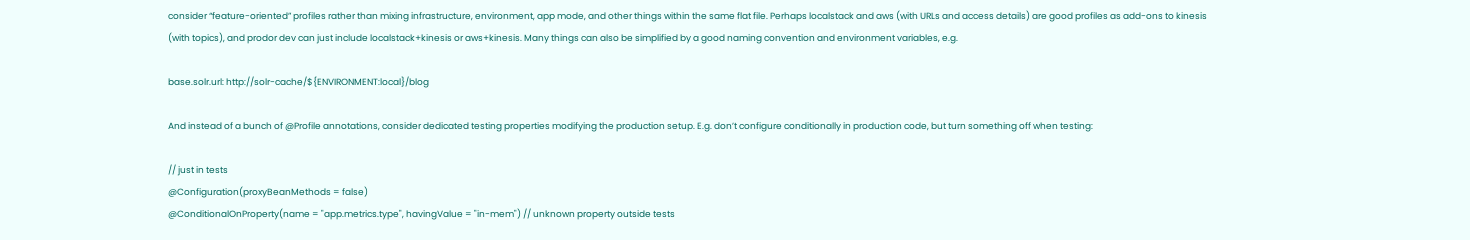consider “feature-oriented” profiles rather than mixing infrastructure, environment, app mode, and other things within the same flat file. Perhaps localstack and aws (with URLs and access details) are good profiles as add-ons to kinesis (with topics), and prodor dev can just include localstack+kinesis or aws+kinesis. Many things can also be simplified by a good naming convention and environment variables, e.g.

base.solr.url: http://solr-cache/${ENVIRONMENT:local}/blog

And instead of a bunch of @Profile annotations, consider dedicated testing properties modifying the production setup. E.g. don’t configure conditionally in production code, but turn something off when testing:

// just in tests
@Configuration(proxyBeanMethods = false)
@ConditionalOnProperty(name = "app.metrics.type", havingValue = "in-mem") // unknown property outside tests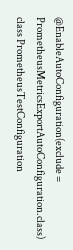@EnableAutoConfiguration(exclude = PrometheusMetricsExportAutoConfiguration.class)
class PrometheusTestConfiguration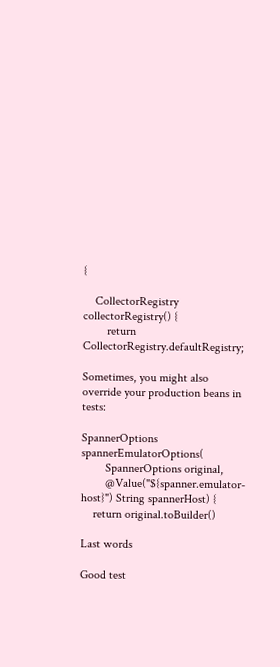{

    CollectorRegistry collectorRegistry() {
        return CollectorRegistry.defaultRegistry;

Sometimes, you might also override your production beans in tests:

SpannerOptions spannerEmulatorOptions(
        SpannerOptions original,
        @Value("${spanner.emulator-host}") String spannerHost) {
    return original.toBuilder()

Last words

Good test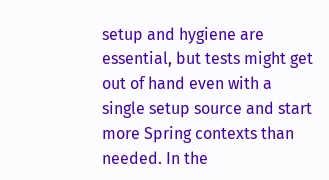setup and hygiene are essential, but tests might get out of hand even with a single setup source and start more Spring contexts than needed. In the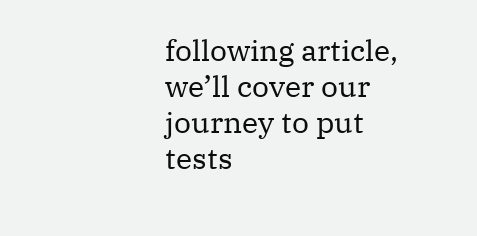following article, we’ll cover our journey to put tests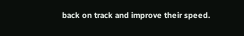back on track and improve their speed.